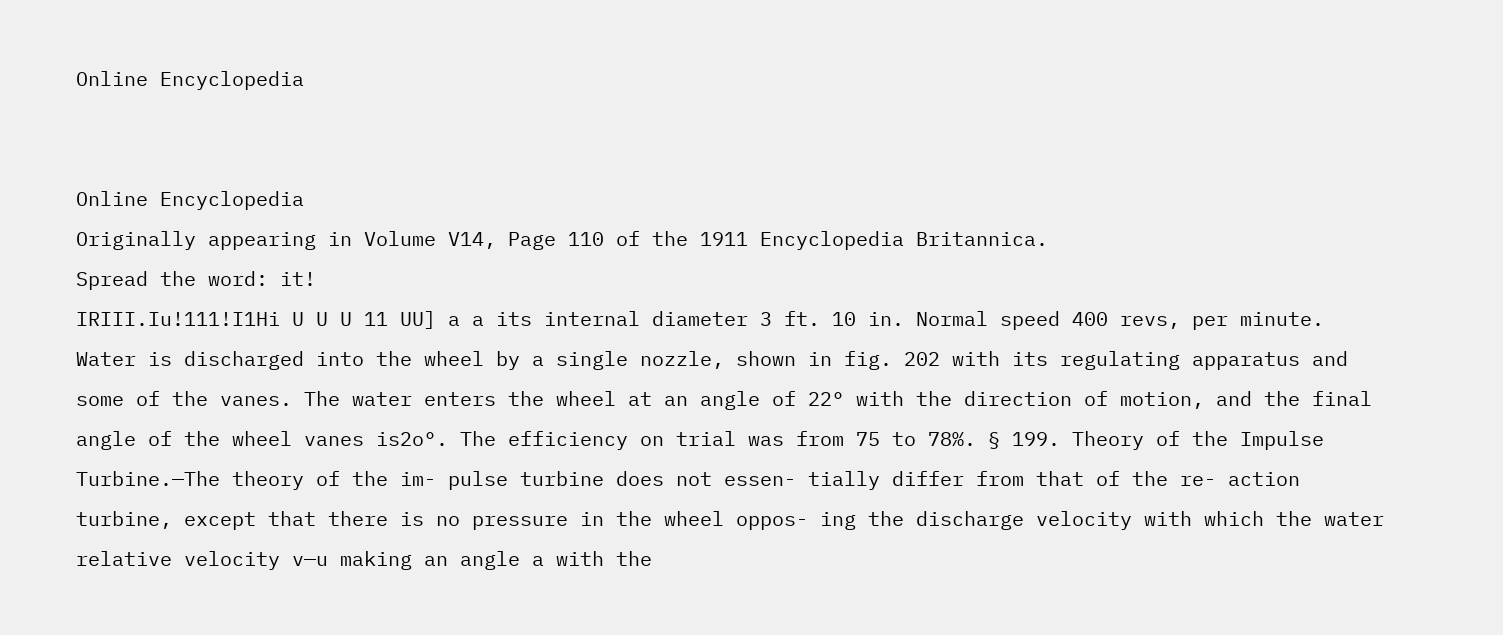Online Encyclopedia


Online Encyclopedia
Originally appearing in Volume V14, Page 110 of the 1911 Encyclopedia Britannica.
Spread the word: it!
IRIII.Iu!111!I1Hi U U U 11 UU] a a its internal diameter 3 ft. 10 in. Normal speed 400 revs, per minute. Water is discharged into the wheel by a single nozzle, shown in fig. 202 with its regulating apparatus and some of the vanes. The water enters the wheel at an angle of 22° with the direction of motion, and the final angle of the wheel vanes is2o°. The efficiency on trial was from 75 to 78%. § 199. Theory of the Impulse Turbine.—The theory of the im- pulse turbine does not essen- tially differ from that of the re- action turbine, except that there is no pressure in the wheel oppos- ing the discharge velocity with which the water relative velocity v—u making an angle a with the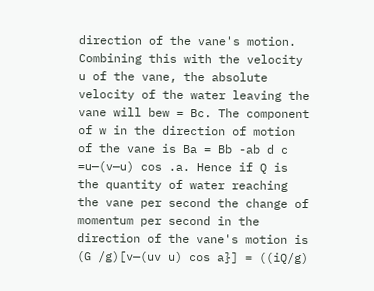direction of the vane's motion. Combining this with the velocity u of the vane, the absolute velocity of the water leaving the vane will bew = Bc. The component of w in the direction of motion of the vane is Ba = Bb -ab d c =u—(v—u) cos .a. Hence if Q is the quantity of water reaching the vane per second the change of momentum per second in the direction of the vane's motion is (G /g)[v—(uv u) cos a}] = ((iQ/g)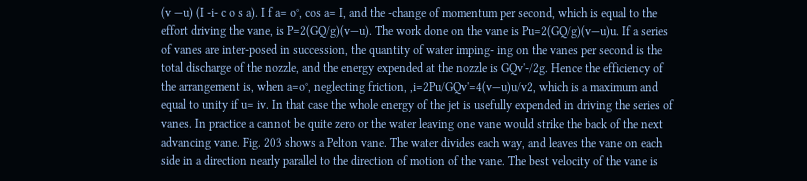(v —u) (I -i- c o s a). I f a= o°, cos a= I, and the -change of momentum per second, which is equal to the effort driving the vane, is P=2(GQ/g)(v—u). The work done on the vane is Pu=2(GQ/g)(v—u)u. If a series of vanes are inter-posed in succession, the quantity of water imping- ing on the vanes per second is the total discharge of the nozzle, and the energy expended at the nozzle is GQv'-/2g. Hence the efficiency of the arrangement is, when a=o°, neglecting friction, ,i=2Pu/GQv'=4(v—u)u/v2, which is a maximum and equal to unity if u= iv. In that case the whole energy of the jet is usefully expended in driving the series of vanes. In practice a cannot be quite zero or the water leaving one vane would strike the back of the next advancing vane. Fig. 203 shows a Pelton vane. The water divides each way, and leaves the vane on each side in a direction nearly parallel to the direction of motion of the vane. The best velocity of the vane is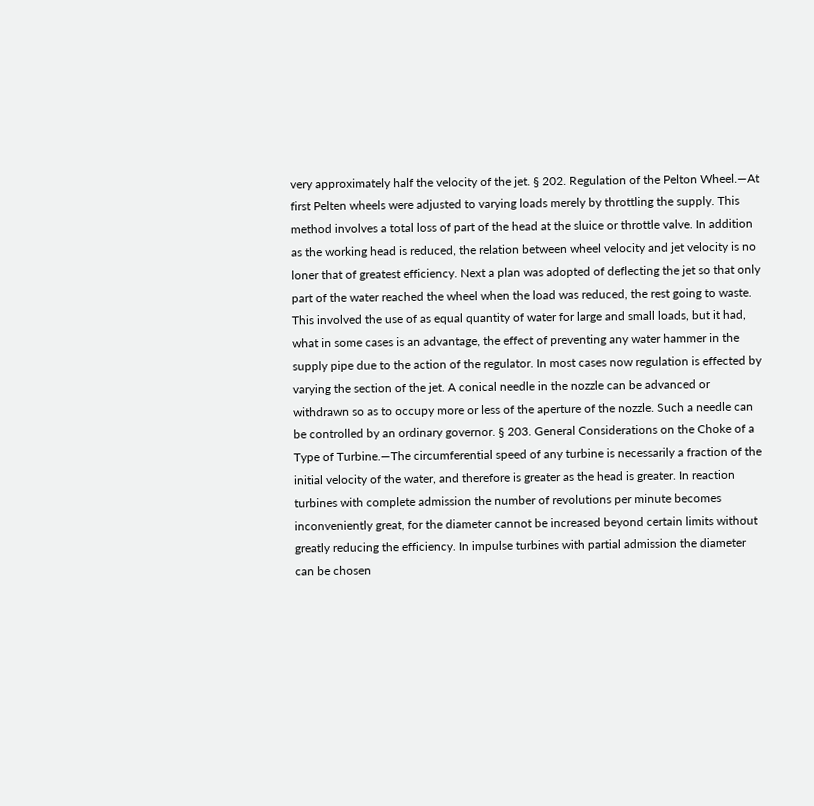very approximately half the velocity of the jet. § 202. Regulation of the Pelton Wheel.—At first Pelten wheels were adjusted to varying loads merely by throttling the supply. This method involves a total loss of part of the head at the sluice or throttle valve. In addition as the working head is reduced, the relation between wheel velocity and jet velocity is no loner that of greatest efficiency. Next a plan was adopted of deflecting the jet so that only part of the water reached the wheel when the load was reduced, the rest going to waste. This involved the use of as equal quantity of water for large and small loads, but it had, what in some cases is an advantage, the effect of preventing any water hammer in the supply pipe due to the action of the regulator. In most cases now regulation is effected by varying the section of the jet. A conical needle in the nozzle can be advanced or withdrawn so as to occupy more or less of the aperture of the nozzle. Such a needle can be controlled by an ordinary governor. § 203. General Considerations on the Choke of a Type of Turbine.—The circumferential speed of any turbine is necessarily a fraction of the initial velocity of the water, and therefore is greater as the head is greater. In reaction turbines with complete admission the number of revolutions per minute becomes inconveniently great, for the diameter cannot be increased beyond certain limits without greatly reducing the efficiency. In impulse turbines with partial admission the diameter can be chosen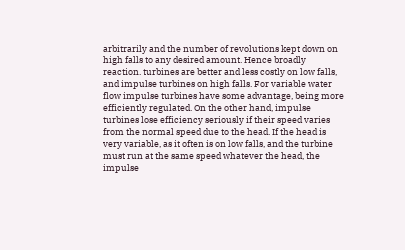arbitrarily and the number of revolutions kept down on high falls to any desired amount. Hence broadly reaction. turbines are better and less costly on low falls, and impulse turbines on high falls. For variable water flow impulse turbines have some advantage, being more efficiently regulated. On the other hand, impulse turbines lose efficiency seriously if their speed varies from the normal speed due to the head. If the head is very variable, as it often is on low falls, and the turbine must run at the same speed whatever the head, the impulse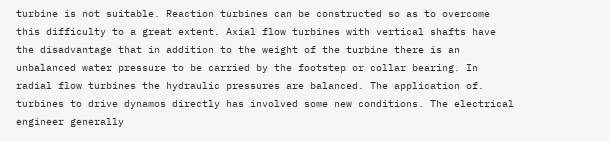turbine is not suitable. Reaction turbines can be constructed so as to overcome this difficulty to a great extent. Axial flow turbines with vertical shafts have the disadvantage that in addition to the weight of the turbine there is an unbalanced water pressure to be carried by the footstep or collar bearing. In radial flow turbines the hydraulic pressures are balanced. The application of. turbines to drive dynamos directly has involved some new conditions. The electrical engineer generally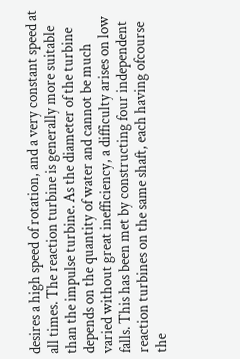desires a high speed of rotation, and a very constant speed at all times. The reaction turbine is generally more suitable than the impulse turbine. As the diameter of the turbine depends on the quantity of water and cannot be much varied without great inefficiency, a difficulty arises on low falls. This has been met by constructing four independent reaction turbines on the same shaft, each having ofcourse the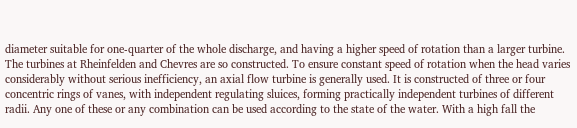diameter suitable for one-quarter of the whole discharge, and having a higher speed of rotation than a larger turbine. The turbines at Rheinfelden and Chevres are so constructed. To ensure constant speed of rotation when the head varies considerably without serious inefficiency, an axial flow turbine is generally used. It is constructed of three or four concentric rings of vanes, with independent regulating sluices, forming practically independent turbines of different radii. Any one of these or any combination can be used according to the state of the water. With a high fall the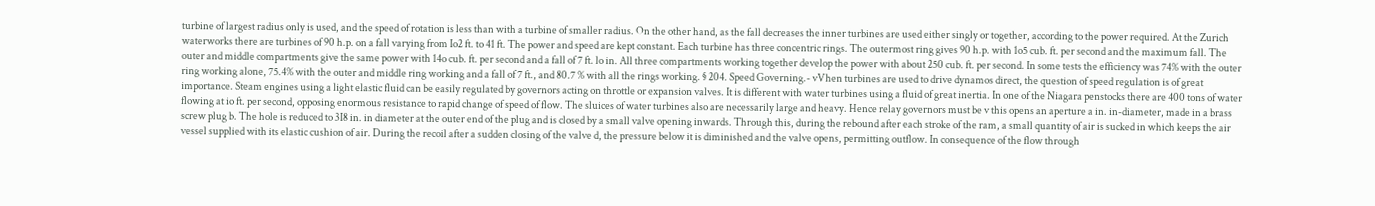turbine of largest radius only is used, and the speed of rotation is less than with a turbine of smaller radius. On the other hand, as the fall decreases the inner turbines are used either singly or together, according to the power required. At the Zurich waterworks there are turbines of 90 h.p. on a fall varying from Io2 ft. to 41 ft. The power and speed are kept constant. Each turbine has three concentric rings. The outermost ring gives 90 h.p. with 1o5 cub. ft. per second and the maximum fall. The outer and middle compartments give the same power with 14o cub. ft. per second and a fall of 7 ft. lo in. All three compartments working together develop the power with about 250 cub. ft. per second. In some tests the efficiency was 74% with the outer ring working alone, 75.4% with the outer and middle ring working and a fall of 7 ft., and 80.7 % with all the rings working. § 204. Speed Governing.- vVhen turbines are used to drive dynamos direct, the question of speed regulation is of great importance. Steam engines using a light elastic fluid can be easily regulated by governors acting on throttle or expansion valves. It is different with water turbines using a fluid of great inertia. In one of the Niagara penstocks there are 400 tons of water flowing at io ft. per second, opposing enormous resistance to rapid change of speed of flow. The sluices of water turbines also are necessarily large and heavy. Hence relay governors must be v this opens an aperture a in. in-diameter, made in a brass screw plug b. The hole is reduced to 3I8 in. in diameter at the outer end of the plug and is closed by a small valve opening inwards. Through this, during the rebound after each stroke of the ram, a small quantity of air is sucked in which keeps the air vessel supplied with its elastic cushion of air. During the recoil after a sudden closing of the valve d, the pressure below it is diminished and the valve opens, permitting outflow. In consequence of the flow through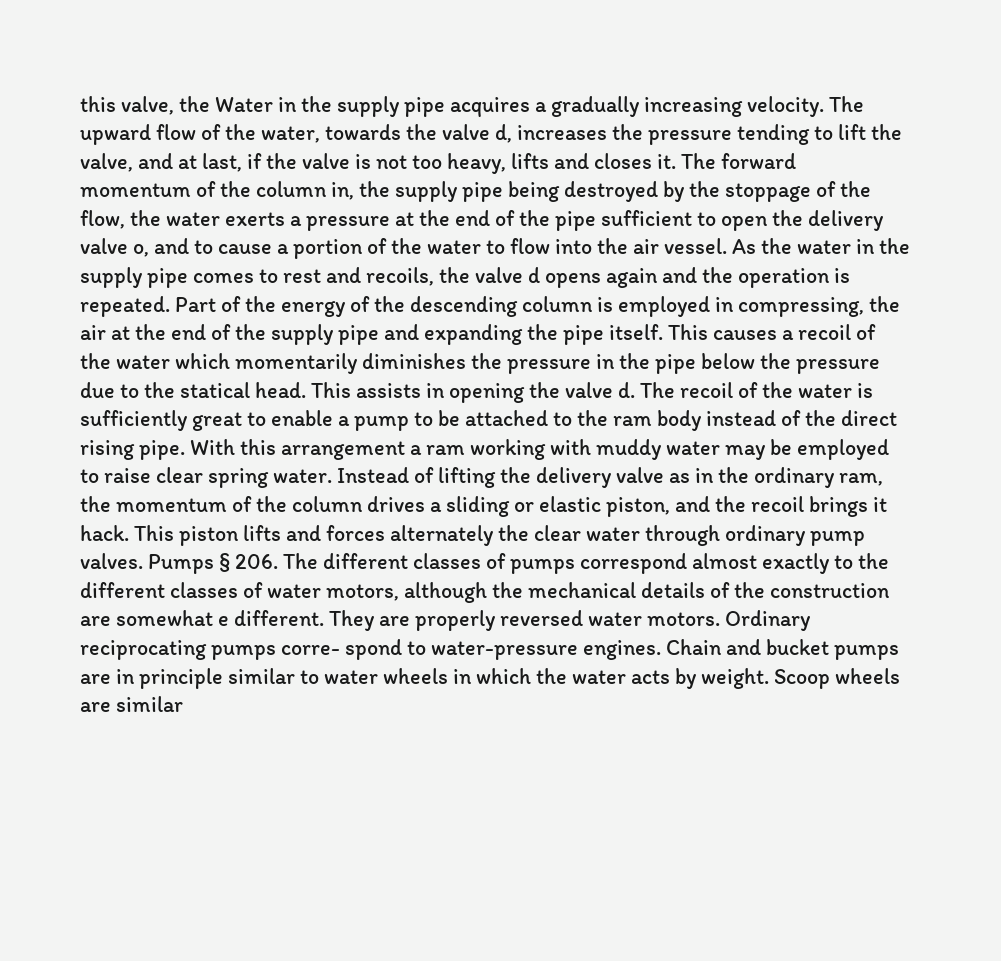this valve, the Water in the supply pipe acquires a gradually increasing velocity. The upward flow of the water, towards the valve d, increases the pressure tending to lift the valve, and at last, if the valve is not too heavy, lifts and closes it. The forward momentum of the column in, the supply pipe being destroyed by the stoppage of the flow, the water exerts a pressure at the end of the pipe sufficient to open the delivery valve o, and to cause a portion of the water to flow into the air vessel. As the water in the supply pipe comes to rest and recoils, the valve d opens again and the operation is repeated. Part of the energy of the descending column is employed in compressing, the air at the end of the supply pipe and expanding the pipe itself. This causes a recoil of the water which momentarily diminishes the pressure in the pipe below the pressure due to the statical head. This assists in opening the valve d. The recoil of the water is sufficiently great to enable a pump to be attached to the ram body instead of the direct rising pipe. With this arrangement a ram working with muddy water may be employed to raise clear spring water. Instead of lifting the delivery valve as in the ordinary ram, the momentum of the column drives a sliding or elastic piston, and the recoil brings it hack. This piston lifts and forces alternately the clear water through ordinary pump valves. Pumps § 206. The different classes of pumps correspond almost exactly to the different classes of water motors, although the mechanical details of the construction are somewhat e different. They are properly reversed water motors. Ordinary reciprocating pumps corre- spond to water-pressure engines. Chain and bucket pumps are in principle similar to water wheels in which the water acts by weight. Scoop wheels are similar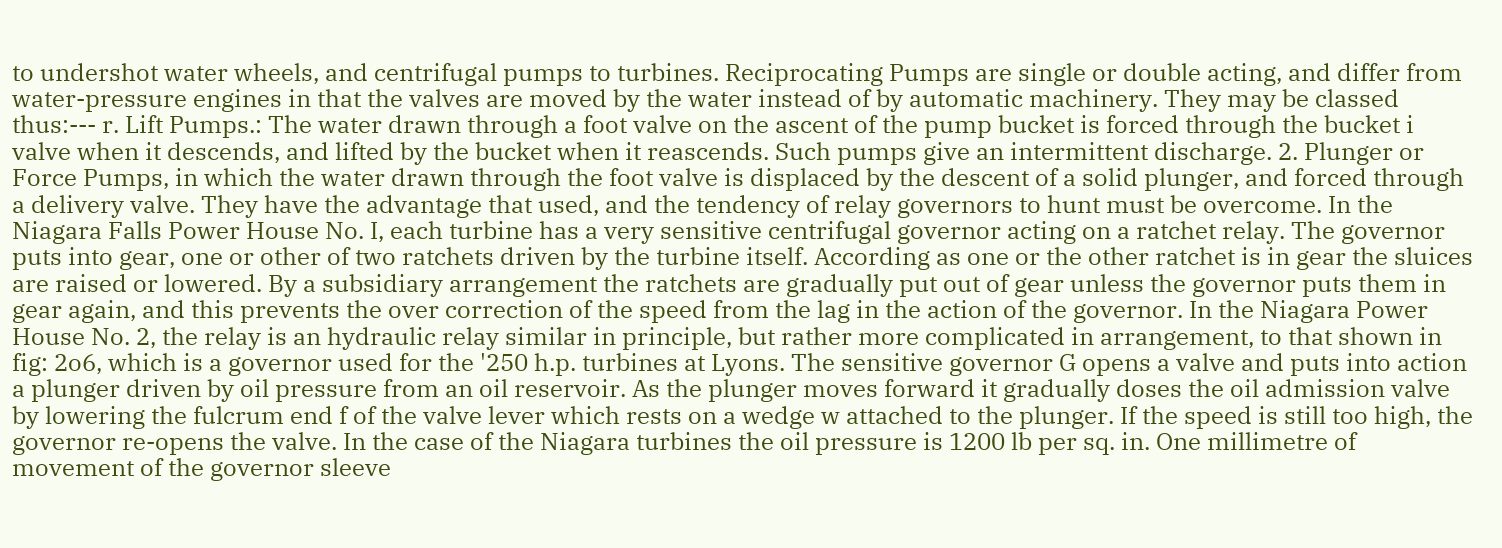to undershot water wheels, and centrifugal pumps to turbines. Reciprocating Pumps are single or double acting, and differ from water-pressure engines in that the valves are moved by the water instead of by automatic machinery. They may be classed thus:--- r. Lift Pumps.: The water drawn through a foot valve on the ascent of the pump bucket is forced through the bucket i valve when it descends, and lifted by the bucket when it reascends. Such pumps give an intermittent discharge. 2. Plunger or Force Pumps, in which the water drawn through the foot valve is displaced by the descent of a solid plunger, and forced through a delivery valve. They have the advantage that used, and the tendency of relay governors to hunt must be overcome. In the Niagara Falls Power House No. I, each turbine has a very sensitive centrifugal governor acting on a ratchet relay. The governor puts into gear, one or other of two ratchets driven by the turbine itself. According as one or the other ratchet is in gear the sluices are raised or lowered. By a subsidiary arrangement the ratchets are gradually put out of gear unless the governor puts them in gear again, and this prevents the over correction of the speed from the lag in the action of the governor. In the Niagara Power House No. 2, the relay is an hydraulic relay similar in principle, but rather more complicated in arrangement, to that shown in fig: 2o6, which is a governor used for the '250 h.p. turbines at Lyons. The sensitive governor G opens a valve and puts into action a plunger driven by oil pressure from an oil reservoir. As the plunger moves forward it gradually doses the oil admission valve by lowering the fulcrum end f of the valve lever which rests on a wedge w attached to the plunger. If the speed is still too high, the governor re-opens the valve. In the case of the Niagara turbines the oil pressure is 1200 lb per sq. in. One millimetre of movement of the governor sleeve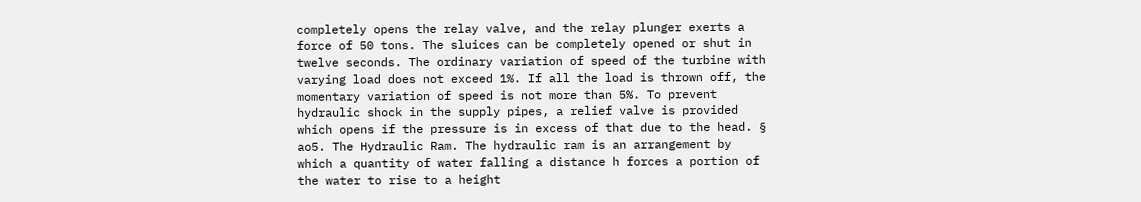completely opens the relay valve, and the relay plunger exerts a force of 50 tons. The sluices can be completely opened or shut in twelve seconds. The ordinary variation of speed of the turbine with varying load does not exceed 1%. If all the load is thrown off, the momentary variation of speed is not more than 5%. To prevent hydraulic shock in the supply pipes, a relief valve is provided which opens if the pressure is in excess of that due to the head. § ao5. The Hydraulic Ram. The hydraulic ram is an arrangement by which a quantity of water falling a distance h forces a portion of the water to rise to a height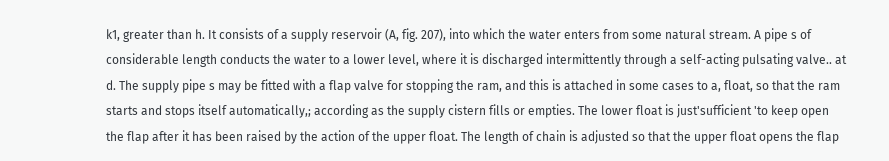k1, greater than h. It consists of a supply reservoir (A, fig. 207), into which the water enters from some natural stream. A pipe s of considerable length conducts the water to a lower level, where it is discharged intermittently through a self-acting pulsating valve.. at d. The supply pipe s may be fitted with a flap valve for stopping the ram, and this is attached in some cases to a, float, so that the ram starts and stops itself automatically,; according as the supply cistern fills or empties. The lower float is just'sufficient 'to keep open the flap after it has been raised by the action of the upper float. The length of chain is adjusted so that the upper float opens the flap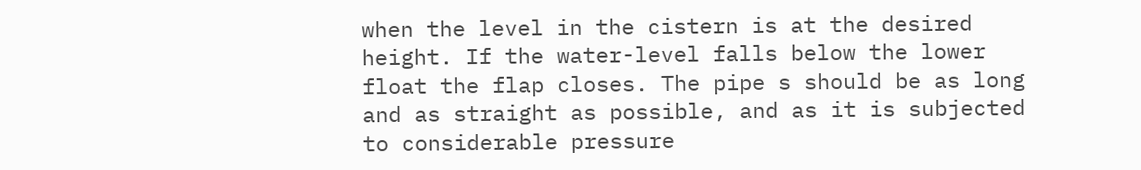when the level in the cistern is at the desired height. If the water-level falls below the lower float the flap closes. The pipe s should be as long and as straight as possible, and as it is subjected to considerable pressure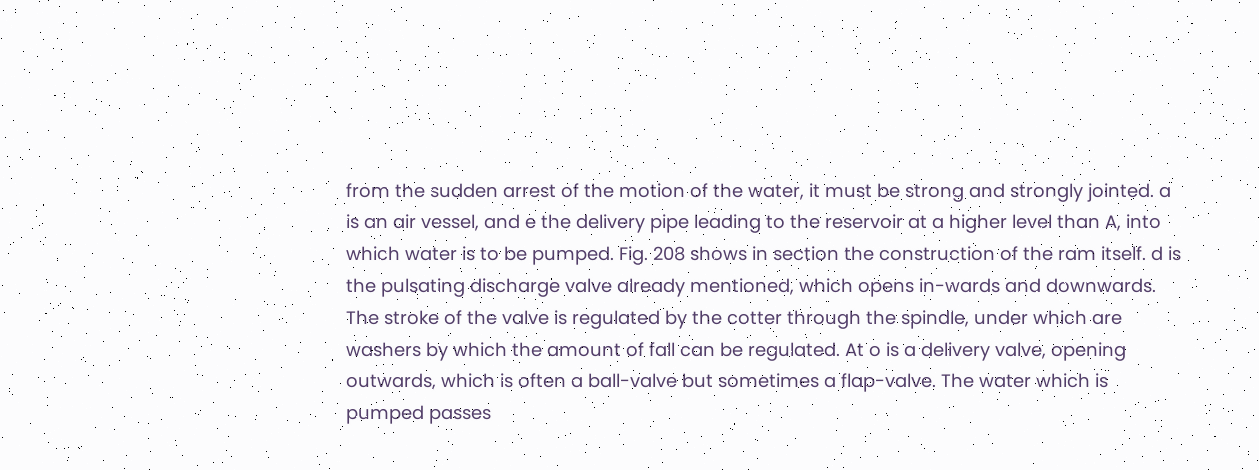from the sudden arrest of the motion of the water, it must be strong and strongly jointed. a is an air vessel, and e the delivery pipe leading to the reservoir at a higher level than A, into which water is to be pumped. Fig. 208 shows in section the construction of the ram itself. d is the pulsating discharge valve already mentioned, which opens in-wards and downwards. The stroke of the valve is regulated by the cotter through the spindle, under which are washers by which the amount of fall can be regulated. At o is a delivery valve, opening outwards, which is often a ball-valve but sometimes a flap-valve. The water which is pumped passes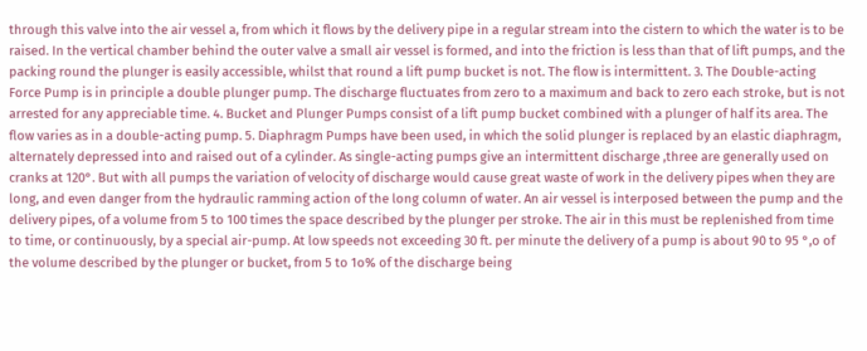through this valve into the air vessel a, from which it flows by the delivery pipe in a regular stream into the cistern to which the water is to be raised. In the vertical chamber behind the outer valve a small air vessel is formed, and into the friction is less than that of lift pumps, and the packing round the plunger is easily accessible, whilst that round a lift pump bucket is not. The flow is intermittent. 3. The Double-acting Force Pump is in principle a double plunger pump. The discharge fluctuates from zero to a maximum and back to zero each stroke, but is not arrested for any appreciable time. 4. Bucket and Plunger Pumps consist of a lift pump bucket combined with a plunger of half its area. The flow varies as in a double-acting pump. 5. Diaphragm Pumps have been used, in which the solid plunger is replaced by an elastic diaphragm, alternately depressed into and raised out of a cylinder. As single-acting pumps give an intermittent discharge ,three are generally used on cranks at 120°. But with all pumps the variation of velocity of discharge would cause great waste of work in the delivery pipes when they are long, and even danger from the hydraulic ramming action of the long column of water. An air vessel is interposed between the pump and the delivery pipes, of a volume from 5 to 100 times the space described by the plunger per stroke. The air in this must be replenished from time to time, or continuously, by a special air-pump. At low speeds not exceeding 30 ft. per minute the delivery of a pump is about 90 to 95 °,o of the volume described by the plunger or bucket, from 5 to 1o% of the discharge being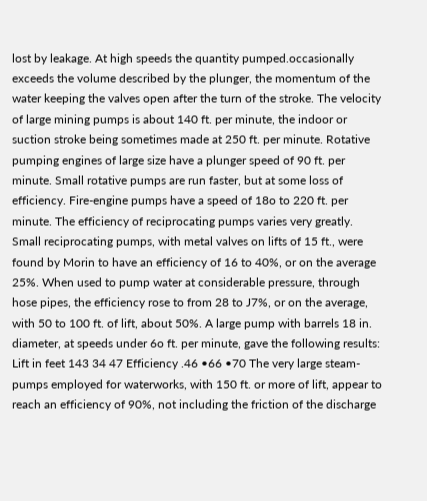lost by leakage. At high speeds the quantity pumped.occasionally exceeds the volume described by the plunger, the momentum of the water keeping the valves open after the turn of the stroke. The velocity of large mining pumps is about 140 ft. per minute, the indoor or suction stroke being sometimes made at 250 ft. per minute. Rotative pumping engines of large size have a plunger speed of 90 ft. per minute. Small rotative pumps are run faster, but at some loss of efficiency. Fire-engine pumps have a speed of 18o to 220 ft. per minute. The efficiency of reciprocating pumps varies very greatly. Small reciprocating pumps, with metal valves on lifts of 15 ft., were found by Morin to have an efficiency of 16 to 40%, or on the average 25%. When used to pump water at considerable pressure, through hose pipes, the efficiency rose to from 28 to J7%, or on the average, with 50 to 100 ft. of lift, about 50%. A large pump with barrels 18 in. diameter, at speeds under 6o ft. per minute, gave the following results: Lift in feet 143 34 47 Efficiency .46 •66 •70 The very large steam-pumps employed for waterworks, with 150 ft. or more of lift, appear to reach an efficiency of 90%, not including the friction of the discharge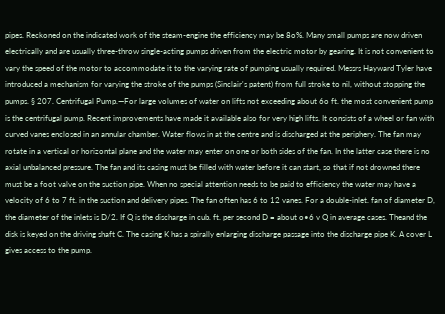pipes. Reckoned on the indicated work of the steam-engine the efficiency may be 8o%. Many small pumps are now driven electrically and are usually three-throw single-acting pumps driven from the electric motor by gearing. It is not convenient to vary the speed of the motor to accommodate it to the varying rate of pumping usually required. Messrs Hayward Tyler have introduced a mechanism for varying the stroke of the pumps (Sinclair's patent) from full stroke to nil, without stopping the pumps. § 207. Centrifugal Pump.—For large volumes of water on lifts not exceeding about 6o ft. the most convenient pump is the centrifugal pump. Recent improvements have made it available also for very high lifts. It consists of a wheel or fan with curved vanes enclosed in an annular chamber. Water flows in at the centre and is discharged at the periphery. The fan may rotate in a vertical or horizontal plane and the water may enter on one or both sides of the fan. In the latter case there is no axial unbalanced pressure. The fan and its casing must be filled with water before it can start, so that if not drowned there must be a foot valve on the suction pipe. When no special attention needs to be paid to efficiency the water may have a velocity of 6 to 7 ft. in the suction and delivery pipes. The fan often has 6 to 12 vanes. For a double-inlet. fan of diameter D, the diameter of the inlets is D/2. If Q is the discharge in cub. ft. per second D = about o•6 v Q in average cases. Theand the disk is keyed on the driving shaft C. The casing K has a spirally enlarging discharge passage into the discharge pipe K. A cover L gives access to the pump.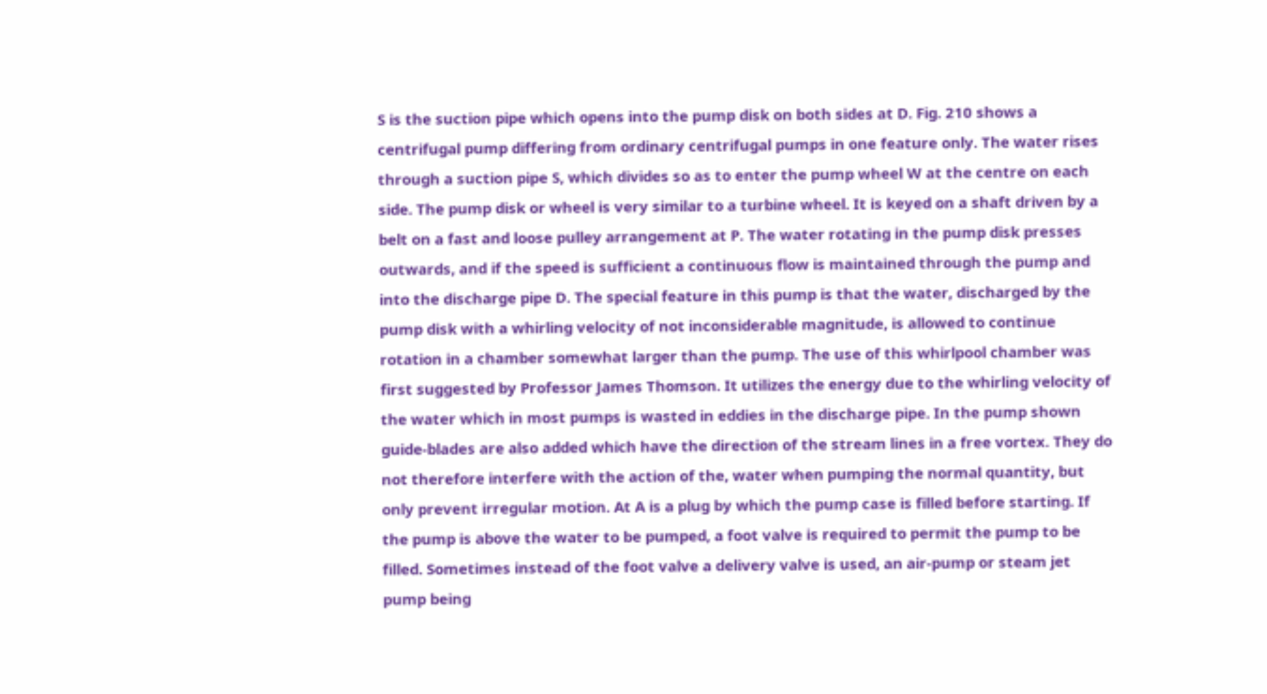S is the suction pipe which opens into the pump disk on both sides at D. Fig. 210 shows a centrifugal pump differing from ordinary centrifugal pumps in one feature only. The water rises through a suction pipe S, which divides so as to enter the pump wheel W at the centre on each side. The pump disk or wheel is very similar to a turbine wheel. It is keyed on a shaft driven by a belt on a fast and loose pulley arrangement at P. The water rotating in the pump disk presses outwards, and if the speed is sufficient a continuous flow is maintained through the pump and into the discharge pipe D. The special feature in this pump is that the water, discharged by the pump disk with a whirling velocity of not inconsiderable magnitude, is allowed to continue rotation in a chamber somewhat larger than the pump. The use of this whirlpool chamber was first suggested by Professor James Thomson. It utilizes the energy due to the whirling velocity of the water which in most pumps is wasted in eddies in the discharge pipe. In the pump shown guide-blades are also added which have the direction of the stream lines in a free vortex. They do not therefore interfere with the action of the, water when pumping the normal quantity, but only prevent irregular motion. At A is a plug by which the pump case is filled before starting. If the pump is above the water to be pumped, a foot valve is required to permit the pump to be filled. Sometimes instead of the foot valve a delivery valve is used, an air-pump or steam jet pump being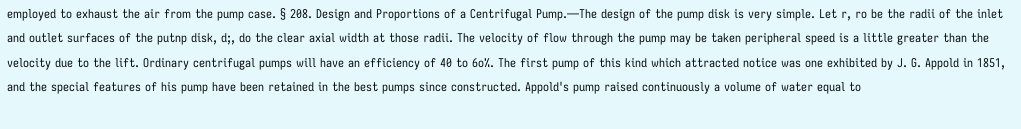employed to exhaust the air from the pump case. § 208. Design and Proportions of a Centrifugal Pump.—The design of the pump disk is very simple. Let r, ro be the radii of the inlet and outlet surfaces of the putnp disk, d;, do the clear axial width at those radii. The velocity of flow through the pump may be taken peripheral speed is a little greater than the velocity due to the lift. Ordinary centrifugal pumps will have an efficiency of 40 to 6o%. The first pump of this kind which attracted notice was one exhibited by J. G. Appold in 1851, and the special features of his pump have been retained in the best pumps since constructed. Appold's pump raised continuously a volume of water equal to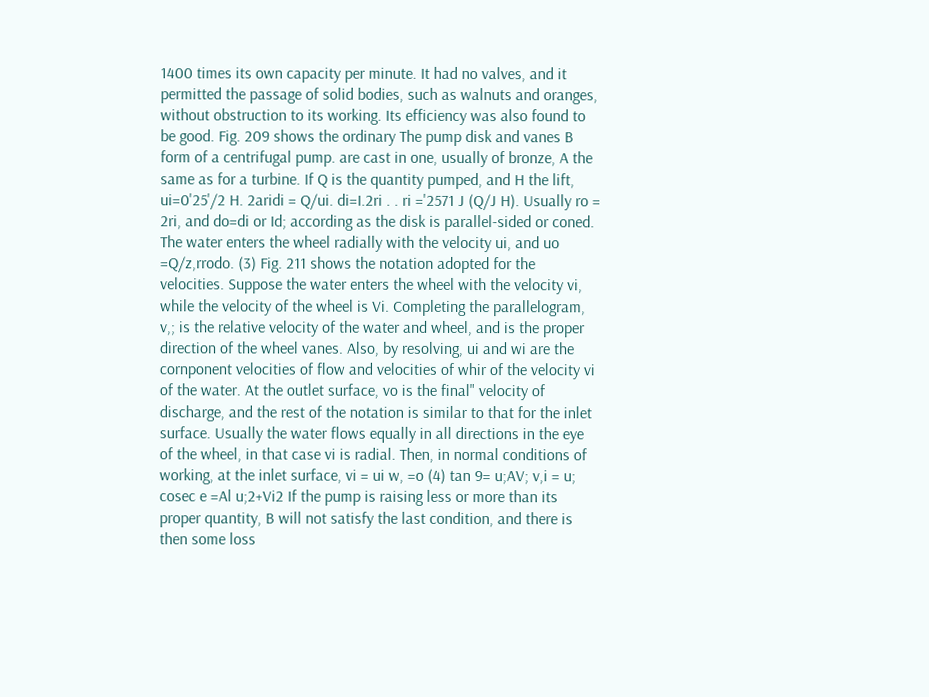1400 times its own capacity per minute. It had no valves, and it permitted the passage of solid bodies, such as walnuts and oranges, without obstruction to its working. Its efficiency was also found to be good. Fig. 209 shows the ordinary The pump disk and vanes B form of a centrifugal pump. are cast in one, usually of bronze, A the same as for a turbine. If Q is the quantity pumped, and H the lift, ui=0'25'/2 H. 2aridi = Q/ui. di=I.2ri . . ri ='2571 J (Q/J H). Usually ro = 2ri, and do=di or Id; according as the disk is parallel-sided or coned. The water enters the wheel radially with the velocity ui, and uo =Q/z,rrodo. (3) Fig. 211 shows the notation adopted for the velocities. Suppose the water enters the wheel with the velocity vi, while the velocity of the wheel is Vi. Completing the parallelogram, v,; is the relative velocity of the water and wheel, and is the proper direction of the wheel vanes. Also, by resolving, ui and wi are the cornponent velocities of flow and velocities of whir of the velocity vi of the water. At the outlet surface, vo is the final" velocity of discharge, and the rest of the notation is similar to that for the inlet surface. Usually the water flows equally in all directions in the eye of the wheel, in that case vi is radial. Then, in normal conditions of working, at the inlet surface, vi = ui w, =o (4) tan 9= u;AV; v,i = u; cosec e =Al u;2+Vi2 If the pump is raising less or more than its proper quantity, B will not satisfy the last condition, and there is then some loss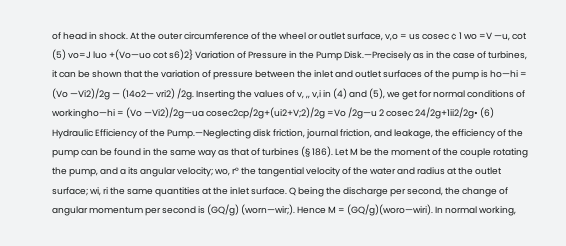of head in shock. At the outer circumference of the wheel or outlet surface, v,o = us cosec ¢ 1 wo =V —u, cot (5) vo=J luo +(Vo—uo cot s6)2} Variation of Pressure in the Pump Disk.—Precisely as in the case of turbines, it can be shown that the variation of pressure between the inlet and outlet surfaces of the pump is ho—hi = (Vo —Vi2)/2g — (14o2— vri2) /2g. Inserting the values of v, ,, v,i in (4) and (5), we get for normal conditions of workingho—hi = (Vo —Vi2)/2g—ua cosec2cp/2g+(ui2+V;2)/2g =Vo /2g—u 2 cosec 24/2g+1ii2/2g• (6) Hydraulic Efficiency of the Pump.—Neglecting disk friction, journal friction, and leakage, the efficiency of the pump can be found in the same way as that of turbines (§ 186). Let M be the moment of the couple rotating the pump, and a its angular velocity; wo, r° the tangential velocity of the water and radius at the outlet surface; wi, ri the same quantities at the inlet surface. Q being the discharge per second, the change of angular momentum per second is (GQ/g) (worn—wir;). Hence M = (GQ/g)(woro—wiri). In normal working,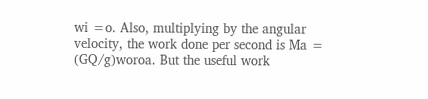wi =o. Also, multiplying by the angular velocity, the work done per second is Ma = (GQ/g)woroa. But the useful work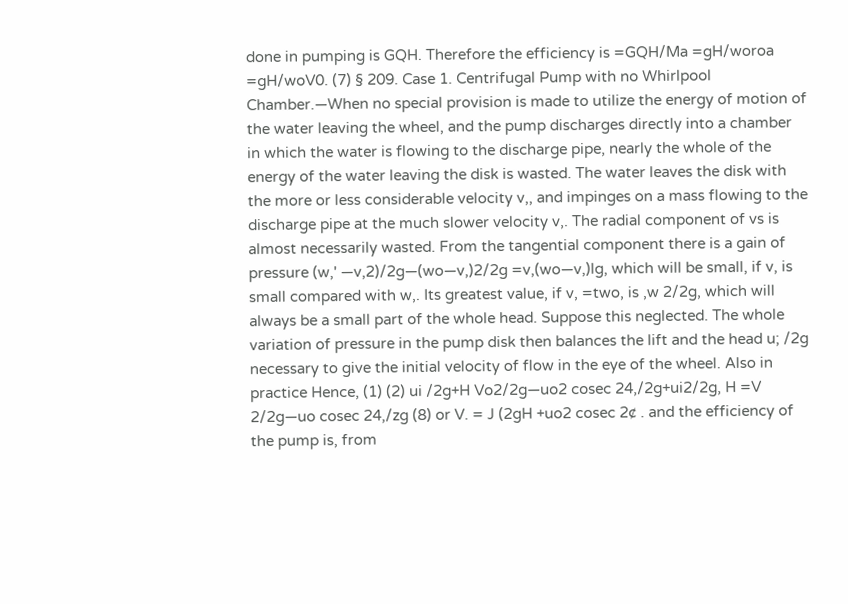done in pumping is GQH. Therefore the efficiency is =GQH/Ma =gH/woroa =gH/woV0. (7) § 209. Case 1. Centrifugal Pump with no Whirlpool Chamber.—When no special provision is made to utilize the energy of motion of the water leaving the wheel, and the pump discharges directly into a chamber in which the water is flowing to the discharge pipe, nearly the whole of the energy of the water leaving the disk is wasted. The water leaves the disk with the more or less considerable velocity v,, and impinges on a mass flowing to the discharge pipe at the much slower velocity v,. The radial component of vs is almost necessarily wasted. From the tangential component there is a gain of pressure (w,' —v,2)/2g—(wo—v,)2/2g =v,(wo—v,)lg, which will be small, if v, is small compared with w,. Its greatest value, if v, =two, is ,w 2/2g, which will always be a small part of the whole head. Suppose this neglected. The whole variation of pressure in the pump disk then balances the lift and the head u; /2g necessary to give the initial velocity of flow in the eye of the wheel. Also in practice Hence, (1) (2) ui /2g+H Vo2/2g—uo2 cosec 24,/2g+ui2/2g, H =V 2/2g—uo cosec 24,/zg (8) or V. = J (2gH +uo2 cosec 2¢ . and the efficiency of the pump is, from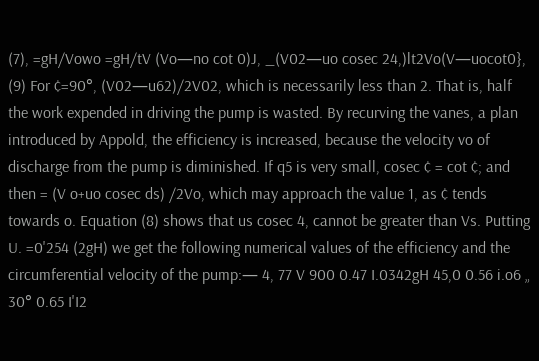(7), =gH/Vowo =gH/tV (Vo—no cot 0)J, _(V02—uo cosec 24,)lt2Vo(V—uocot0}, (9) For ¢=90°, (V02—u62)/2V02, which is necessarily less than 2. That is, half the work expended in driving the pump is wasted. By recurving the vanes, a plan introduced by Appold, the efficiency is increased, because the velocity vo of discharge from the pump is diminished. If q5 is very small, cosec ¢ = cot ¢; and then = (V o+uo cosec ds) /2Vo, which may approach the value 1, as ¢ tends towards o. Equation (8) shows that us cosec 4, cannot be greater than Vs. Putting U. =0'254 (2gH) we get the following numerical values of the efficiency and the circumferential velocity of the pump:— 4, 77 V 900 0.47 I.0342gH 45,0 0.56 i.o6 „ 30° 0.65 I'I2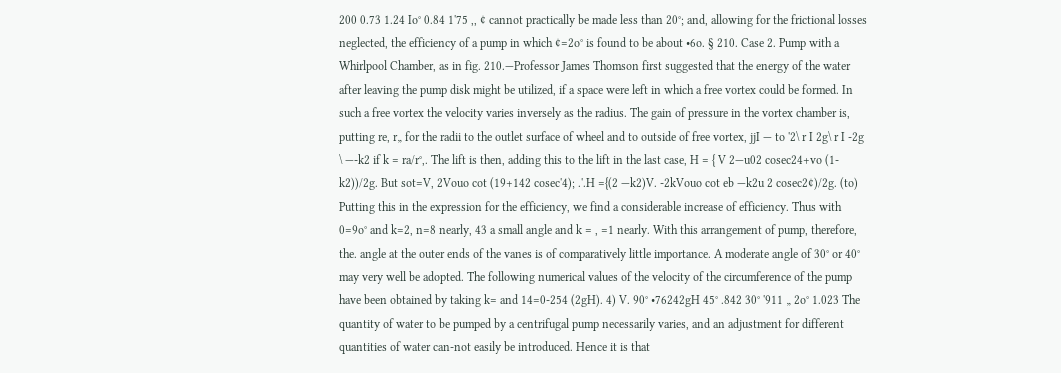200 0.73 1.24 Io° 0.84 1'75 ,, ¢ cannot practically be made less than 20°; and, allowing for the frictional losses neglected, the efficiency of a pump in which ¢=2o° is found to be about •6o. § 210. Case 2. Pump with a Whirlpool Chamber, as in fig. 210.—Professor James Thomson first suggested that the energy of the water after leaving the pump disk might be utilized, if a space were left in which a free vortex could be formed. In such a free vortex the velocity varies inversely as the radius. The gain of pressure in the vortex chamber is, putting re, r„ for the radii to the outlet surface of wheel and to outside of free vortex, jjI — to '2\ r I 2g\ r I -2g \ —-k2 if k = ra/r°,. The lift is then, adding this to the lift in the last case, H = { V 2—u02 cosec24+vo (1-k2))/2g. But sot=V, 2Vouo cot (19+142 cosec'4); .'.H ={(2 —k2)V. -2kVouo cot eb —k2u 2 cosec2¢)/2g. (to) Putting this in the expression for the efficiency, we find a considerable increase of efficiency. Thus with 0=9o° and k=2, n=8 nearly, 43 a small angle and k = , =1 nearly. With this arrangement of pump, therefore, the. angle at the outer ends of the vanes is of comparatively little importance. A moderate angle of 30° or 40° may very well be adopted. The following numerical values of the velocity of the circumference of the pump have been obtained by taking k= and 14=0-254 (2gH). 4) V. 90° •76242gH 45° .842 30° '911 „ 2o° 1.023 The quantity of water to be pumped by a centrifugal pump necessarily varies, and an adjustment for different quantities of water can-not easily be introduced. Hence it is that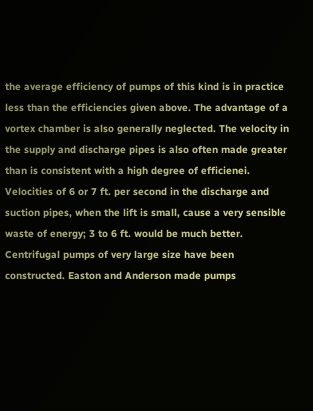the average efficiency of pumps of this kind is in practice less than the efficiencies given above. The advantage of a vortex chamber is also generally neglected. The velocity in the supply and discharge pipes is also often made greater than is consistent with a high degree of efficienei. Velocities of 6 or 7 ft. per second in the discharge and suction pipes, when the lift is small, cause a very sensible waste of energy; 3 to 6 ft. would be much better. Centrifugal pumps of very large size have been constructed. Easton and Anderson made pumps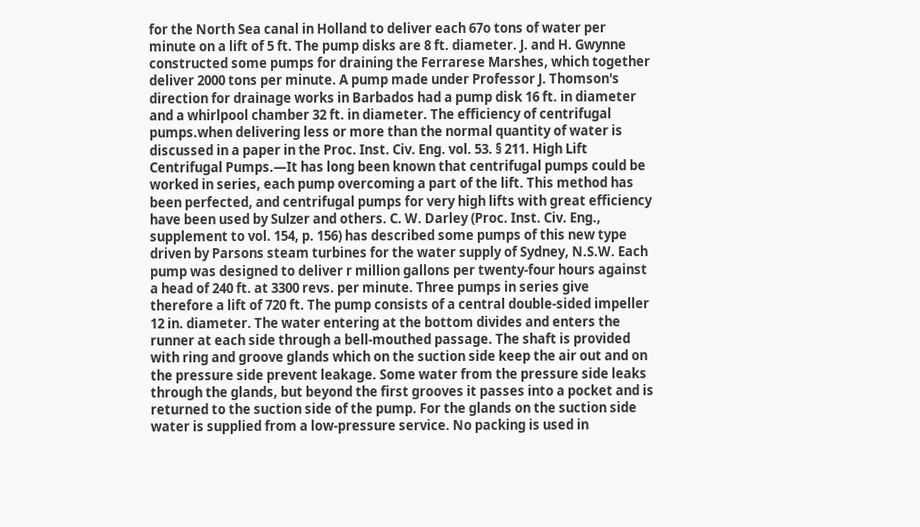for the North Sea canal in Holland to deliver each 67o tons of water per minute on a lift of 5 ft. The pump disks are 8 ft. diameter. J. and H. Gwynne constructed some pumps for draining the Ferrarese Marshes, which together deliver 2000 tons per minute. A pump made under Professor J. Thomson's direction for drainage works in Barbados had a pump disk 16 ft. in diameter and a whirlpool chamber 32 ft. in diameter. The efficiency of centrifugal pumps.when delivering less or more than the normal quantity of water is discussed in a paper in the Proc. Inst. Civ. Eng. vol. 53. § 211. High Lift Centrifugal Pumps.—It has long been known that centrifugal pumps could be worked in series, each pump overcoming a part of the lift. This method has been perfected, and centrifugal pumps for very high lifts with great efficiency have been used by Sulzer and others. C. W. Darley (Proc. Inst. Civ. Eng., supplement to vol. 154, p. 156) has described some pumps of this new type driven by Parsons steam turbines for the water supply of Sydney, N.S.W. Each pump was designed to deliver r million gallons per twenty-four hours against a head of 240 ft. at 3300 revs. per minute. Three pumps in series give therefore a lift of 720 ft. The pump consists of a central double-sided impeller 12 in. diameter. The water entering at the bottom divides and enters the runner at each side through a bell-mouthed passage. The shaft is provided with ring and groove glands which on the suction side keep the air out and on the pressure side prevent leakage. Some water from the pressure side leaks through the glands, but beyond the first grooves it passes into a pocket and is returned to the suction side of the pump. For the glands on the suction side water is supplied from a low-pressure service. No packing is used in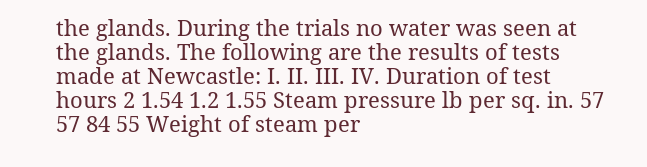the glands. During the trials no water was seen at the glands. The following are the results of tests made at Newcastle: I. II. III. IV. Duration of test hours 2 1.54 1.2 1.55 Steam pressure lb per sq. in. 57 57 84 55 Weight of steam per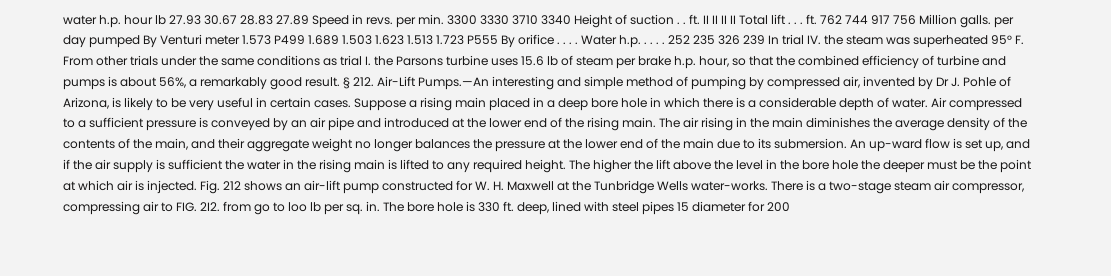water h.p. hour lb 27.93 30.67 28.83 27.89 Speed in revs. per min. 3300 3330 3710 3340 Height of suction . . ft. II II II II Total lift . . . ft. 762 744 917 756 Million galls. per day pumped By Venturi meter 1.573 P499 1.689 1.503 1.623 1.513 1.723 P555 By orifice . . . . Water h.p. . . . . 252 235 326 239 In trial IV. the steam was superheated 95° F. From other trials under the same conditions as trial I. the Parsons turbine uses 15.6 lb of steam per brake h.p. hour, so that the combined efficiency of turbine and pumps is about 56%, a remarkably good result. § 212. Air-Lift Pumps.—An interesting and simple method of pumping by compressed air, invented by Dr J. Pohle of Arizona, is likely to be very useful in certain cases. Suppose a rising main placed in a deep bore hole in which there is a considerable depth of water. Air compressed to a sufficient pressure is conveyed by an air pipe and introduced at the lower end of the rising main. The air rising in the main diminishes the average density of the contents of the main, and their aggregate weight no longer balances the pressure at the lower end of the main due to its submersion. An up-ward flow is set up, and if the air supply is sufficient the water in the rising main is lifted to any required height. The higher the lift above the level in the bore hole the deeper must be the point at which air is injected. Fig. 212 shows an air-lift pump constructed for W. H. Maxwell at the Tunbridge Wells water-works. There is a two-stage steam air compressor, compressing air to FIG. 2I2. from go to loo lb per sq. in. The bore hole is 330 ft. deep, lined with steel pipes 15 diameter for 200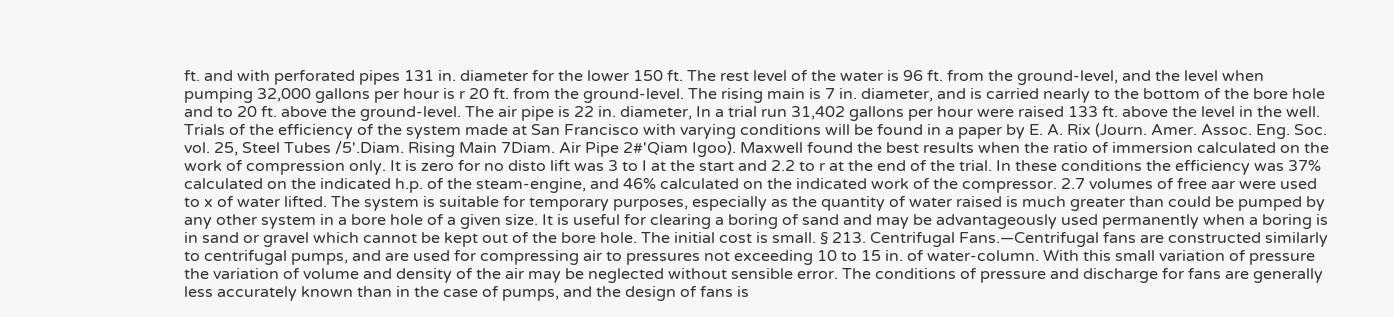ft. and with perforated pipes 131 in. diameter for the lower 150 ft. The rest level of the water is 96 ft. from the ground-level, and the level when pumping 32,000 gallons per hour is r 20 ft. from the ground-level. The rising main is 7 in. diameter, and is carried nearly to the bottom of the bore hole and to 20 ft. above the ground-level. The air pipe is 22 in. diameter, In a trial run 31,402 gallons per hour were raised 133 ft. above the level in the well. Trials of the efficiency of the system made at San Francisco with varying conditions will be found in a paper by E. A. Rix (Journ. Amer. Assoc. Eng. Soc. vol. 25, Steel Tubes /5'.Diam. Rising Main 7Diam. Air Pipe 2#'Qiam Igoo). Maxwell found the best results when the ratio of immersion calculated on the work of compression only. It is zero for no disto lift was 3 to I at the start and 2.2 to r at the end of the trial. In these conditions the efficiency was 37% calculated on the indicated h.p. of the steam-engine, and 46% calculated on the indicated work of the compressor. 2.7 volumes of free aar were used to x of water lifted. The system is suitable for temporary purposes, especially as the quantity of water raised is much greater than could be pumped by any other system in a bore hole of a given size. It is useful for clearing a boring of sand and may be advantageously used permanently when a boring is in sand or gravel which cannot be kept out of the bore hole. The initial cost is small. § 213. Centrifugal Fans.—Centrifugal fans are constructed similarly to centrifugal pumps, and are used for compressing air to pressures not exceeding 10 to 15 in. of water-column. With this small variation of pressure the variation of volume and density of the air may be neglected without sensible error. The conditions of pressure and discharge for fans are generally less accurately known than in the case of pumps, and the design of fans is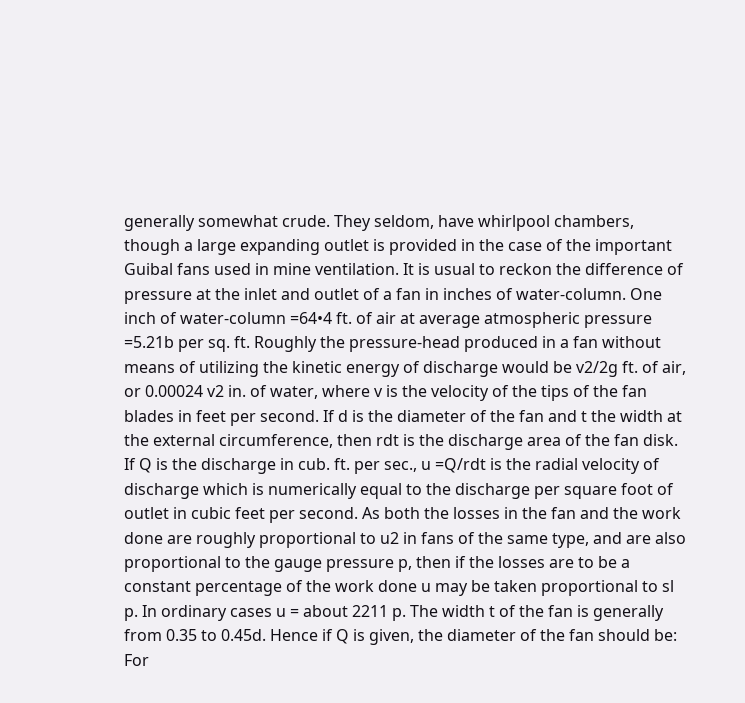generally somewhat crude. They seldom, have whirlpool chambers, though a large expanding outlet is provided in the case of the important Guibal fans used in mine ventilation. It is usual to reckon the difference of pressure at the inlet and outlet of a fan in inches of water-column. One inch of water-column =64•4 ft. of air at average atmospheric pressure =5.21b per sq. ft. Roughly the pressure-head produced in a fan without means of utilizing the kinetic energy of discharge would be v2/2g ft. of air, or 0.00024 v2 in. of water, where v is the velocity of the tips of the fan blades in feet per second. If d is the diameter of the fan and t the width at the external circumference, then rdt is the discharge area of the fan disk. If Q is the discharge in cub. ft. per sec., u =Q/rdt is the radial velocity of discharge which is numerically equal to the discharge per square foot of outlet in cubic feet per second. As both the losses in the fan and the work done are roughly proportional to u2 in fans of the same type, and are also proportional to the gauge pressure p, then if the losses are to be a constant percentage of the work done u may be taken proportional to sl p. In ordinary cases u = about 2211 p. The width t of the fan is generally from 0.35 to 0.45d. Hence if Q is given, the diameter of the fan should be: For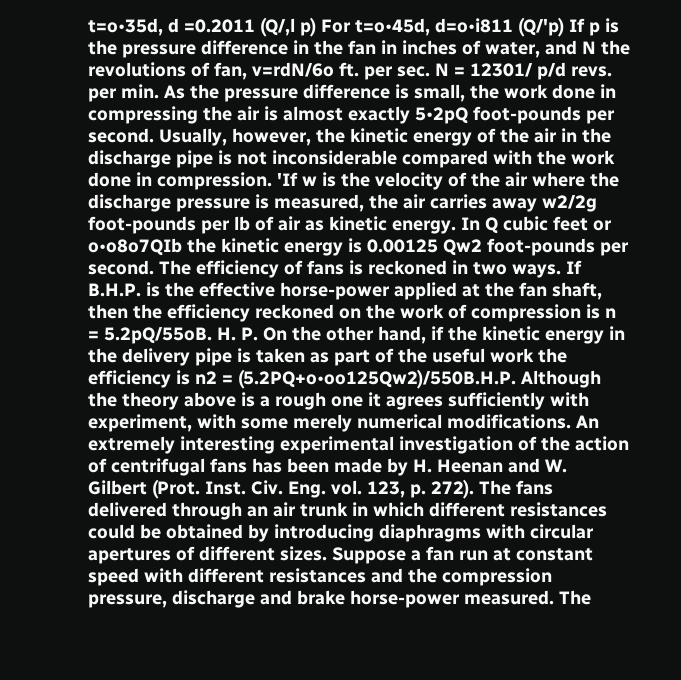t=o•35d, d =0.2011 (Q/,l p) For t=o•45d, d=o•i811 (Q/'p) If p is the pressure difference in the fan in inches of water, and N the revolutions of fan, v=rdN/6o ft. per sec. N = 12301/ p/d revs. per min. As the pressure difference is small, the work done in compressing the air is almost exactly 5•2pQ foot-pounds per second. Usually, however, the kinetic energy of the air in the discharge pipe is not inconsiderable compared with the work done in compression. 'If w is the velocity of the air where the discharge pressure is measured, the air carries away w2/2g foot-pounds per lb of air as kinetic energy. In Q cubic feet or o•o8o7QIb the kinetic energy is 0.00125 Qw2 foot-pounds per second. The efficiency of fans is reckoned in two ways. If B.H.P. is the effective horse-power applied at the fan shaft, then the efficiency reckoned on the work of compression is n = 5.2pQ/55oB. H. P. On the other hand, if the kinetic energy in the delivery pipe is taken as part of the useful work the efficiency is n2 = (5.2PQ+o•oo125Qw2)/550B.H.P. Although the theory above is a rough one it agrees sufficiently with experiment, with some merely numerical modifications. An extremely interesting experimental investigation of the action of centrifugal fans has been made by H. Heenan and W. Gilbert (Prot. Inst. Civ. Eng. vol. 123, p. 272). The fans delivered through an air trunk in which different resistances could be obtained by introducing diaphragms with circular apertures of different sizes. Suppose a fan run at constant speed with different resistances and the compression pressure, discharge and brake horse-power measured. The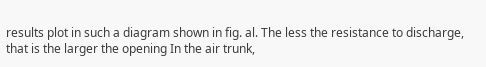results plot in such a diagram shown in fig. al. The less the resistance to discharge, that is the larger the opening In the air trunk,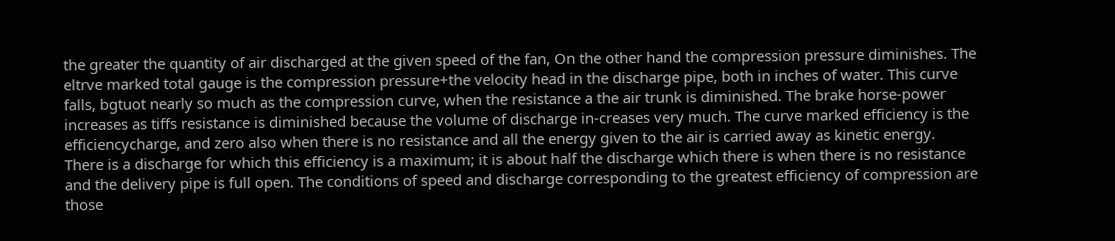the greater the quantity of air discharged at the given speed of the fan, On the other hand the compression pressure diminishes. The eltrve marked total gauge is the compression pressure+the velocity head in the discharge pipe, both in inches of water. This curve falls, bgtuot nearly so much as the compression curve, when the resistance a the air trunk is diminished. The brake horse-power increases as tiffs resistance is diminished because the volume of discharge in-creases very much. The curve marked efficiency is the efficiencycharge, and zero also when there is no resistance and all the energy given to the air is carried away as kinetic energy. There is a discharge for which this efficiency is a maximum; it is about half the discharge which there is when there is no resistance and the delivery pipe is full open. The conditions of speed and discharge corresponding to the greatest efficiency of compression are those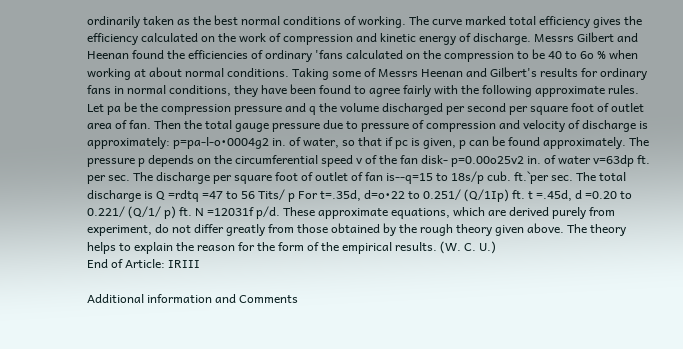ordinarily taken as the best normal conditions of working. The curve marked total efficiency gives the efficiency calculated on the work of compression and kinetic energy of discharge. Messrs Gilbert and Heenan found the efficiencies of ordinary 'fans calculated on the compression to be 40 to 6o % when working at about normal conditions. Taking some of Messrs Heenan and Gilbert's results for ordinary fans in normal conditions, they have been found to agree fairly with the following approximate rules. Let pa be the compression pressure and q the volume discharged per second per square foot of outlet area of fan. Then the total gauge pressure due to pressure of compression and velocity of discharge is approximately: p=pa-l-o•0004g2 in. of water, so that if pc is given, p can be found approximately. The pressure p depends on the circumferential speed v of the fan disk- p=0.00o25v2 in. of water v=63dp ft. per sec. The discharge per square foot of outlet of fan is--q=15 to 18s/p cub. ft.`per sec. The total discharge is Q =rdtq =47 to 56 Tits/ p For t=.35d, d=o•22 to 0.251/ (Q/1Ip) ft. t =.45d, d =0.20 to 0.221/ (Q/1/ p) ft. N =12031f p/d. These approximate equations, which are derived purely from experiment, do not differ greatly from those obtained by the rough theory given above. The theory helps to explain the reason for the form of the empirical results. (W. C. U.)
End of Article: IRIII

Additional information and Comments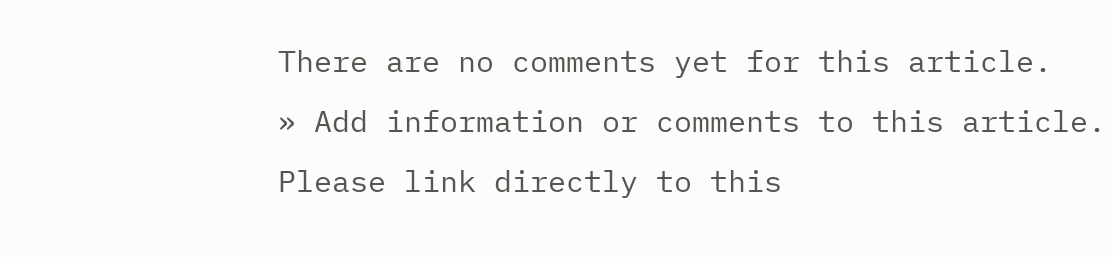There are no comments yet for this article.
» Add information or comments to this article.
Please link directly to this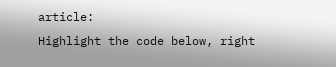article:
Highlight the code below, right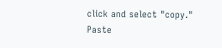click and select "copy." Paste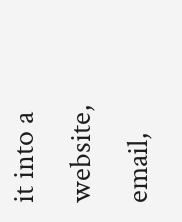it into a website, email,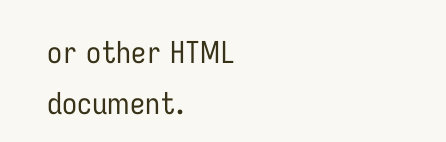or other HTML document.